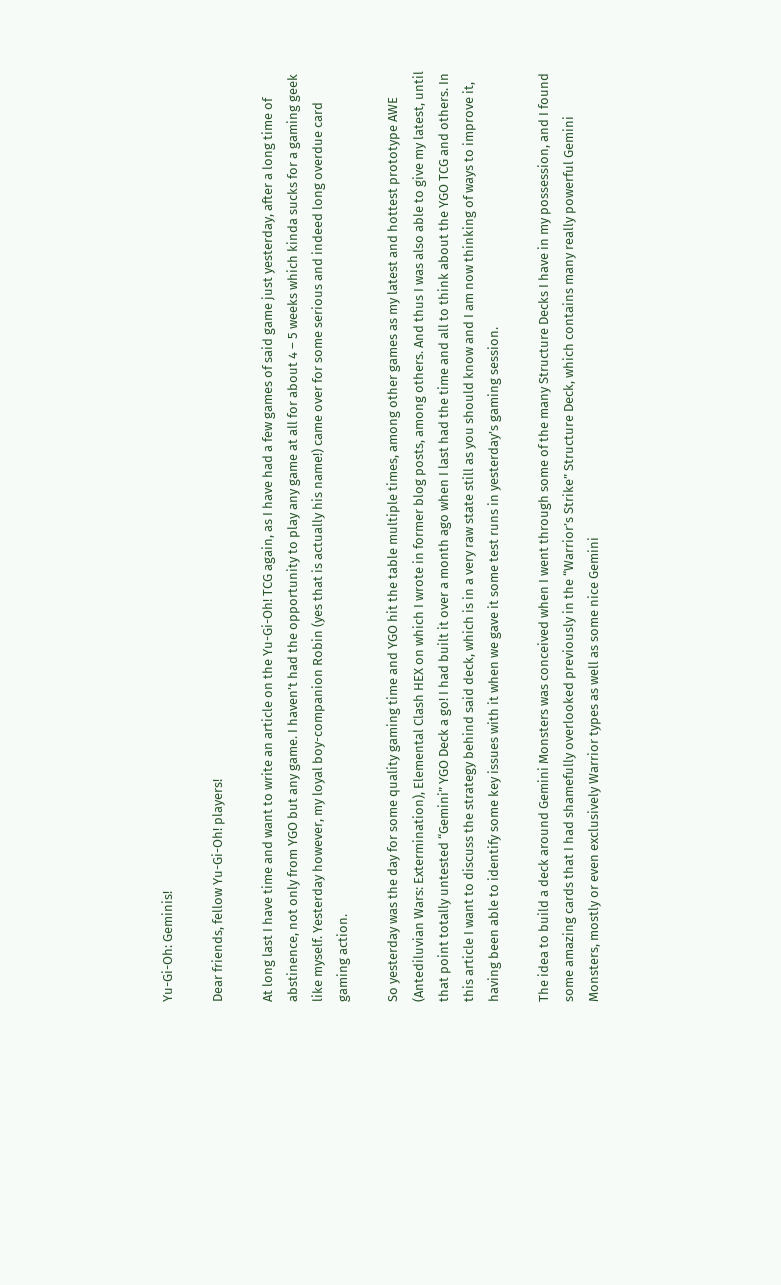Yu-Gi-Oh: Geminis!

Dear friends, fellow Yu-Gi-Oh! players!

At long last I have time and want to write an article on the Yu-Gi-Oh! TCG again, as I have had a few games of said game just yesterday, after a long time of abstinence, not only from YGO but any game. I haven’t had the opportunity to play any game at all for about 4 – 5 weeks which kinda sucks for a gaming geek like myself. Yesterday however, my loyal boy-companion Robin (yes that is actually his name!) came over for some serious and indeed long overdue card gaming action.

So yesterday was the day for some quality gaming time and YGO hit the table multiple times, among other games as my latest and hottest prototype AWE (Antediluvian Wars: Extermination), Elemental Clash HEX on which I wrote in former blog posts, among others. And thus I was also able to give my latest, until that point totally untested “Gemini” YGO Deck a go! I had built it over a month ago when I last had the time and all to think about the YGO TCG and others. In this article I want to discuss the strategy behind said deck, which is in a very raw state still as you should know and I am now thinking of ways to improve it, having been able to identify some key issues with it when we gave it some test runs in yesterday’s gaming session.

The idea to build a deck around Gemini Monsters was conceived when I went through some of the many Structure Decks I have in my possession, and I found some amazing cards that I had shamefully overlooked previously in the “Warrior’s Strike” Structure Deck, which contains many really powerful Gemini Monsters, mostly or even exclusively Warrior types as well as some nice Gemini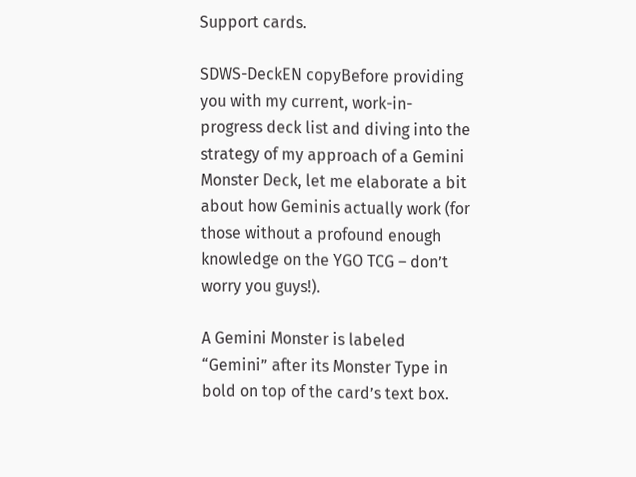Support cards.

SDWS-DeckEN copyBefore providing you with my current, work-in-progress deck list and diving into the strategy of my approach of a Gemini Monster Deck, let me elaborate a bit about how Geminis actually work (for those without a profound enough knowledge on the YGO TCG – don’t worry you guys!).

A Gemini Monster is labeled “Gemini” after its Monster Type in bold on top of the card’s text box.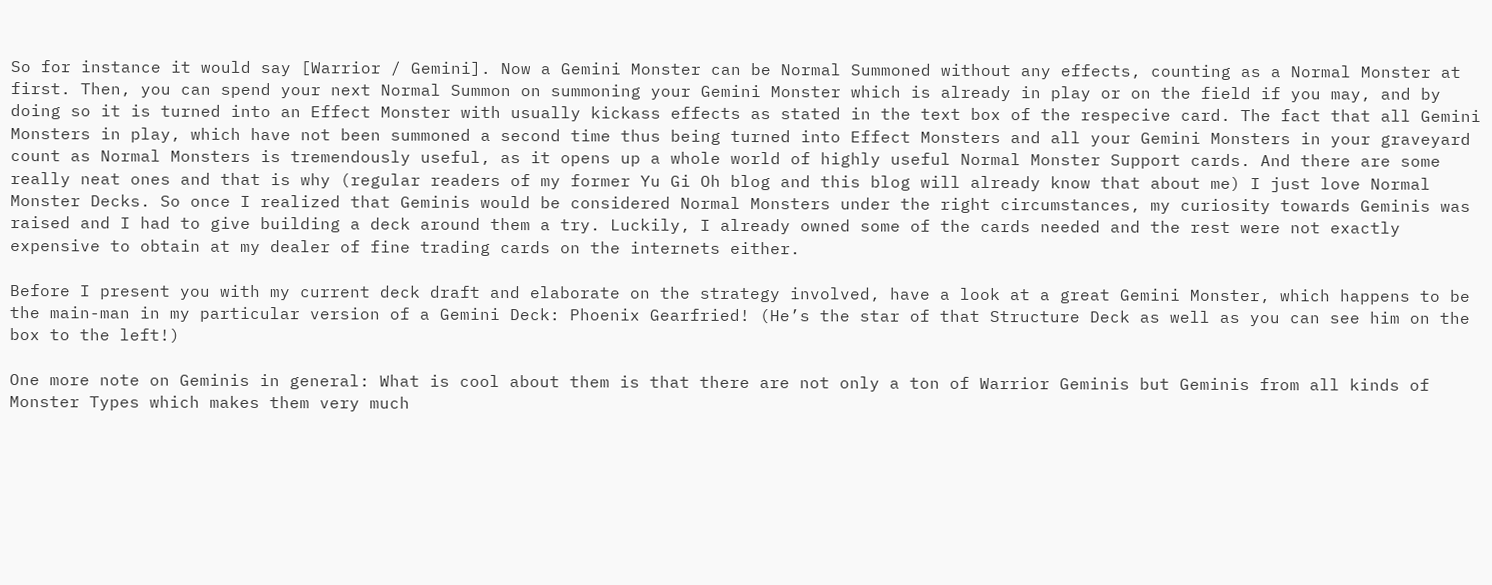So for instance it would say [Warrior / Gemini]. Now a Gemini Monster can be Normal Summoned without any effects, counting as a Normal Monster at first. Then, you can spend your next Normal Summon on summoning your Gemini Monster which is already in play or on the field if you may, and by doing so it is turned into an Effect Monster with usually kickass effects as stated in the text box of the respecive card. The fact that all Gemini Monsters in play, which have not been summoned a second time thus being turned into Effect Monsters and all your Gemini Monsters in your graveyard count as Normal Monsters is tremendously useful, as it opens up a whole world of highly useful Normal Monster Support cards. And there are some really neat ones and that is why (regular readers of my former Yu Gi Oh blog and this blog will already know that about me) I just love Normal Monster Decks. So once I realized that Geminis would be considered Normal Monsters under the right circumstances, my curiosity towards Geminis was raised and I had to give building a deck around them a try. Luckily, I already owned some of the cards needed and the rest were not exactly expensive to obtain at my dealer of fine trading cards on the internets either.

Before I present you with my current deck draft and elaborate on the strategy involved, have a look at a great Gemini Monster, which happens to be the main-man in my particular version of a Gemini Deck: Phoenix Gearfried! (He’s the star of that Structure Deck as well as you can see him on the box to the left!)

One more note on Geminis in general: What is cool about them is that there are not only a ton of Warrior Geminis but Geminis from all kinds of Monster Types which makes them very much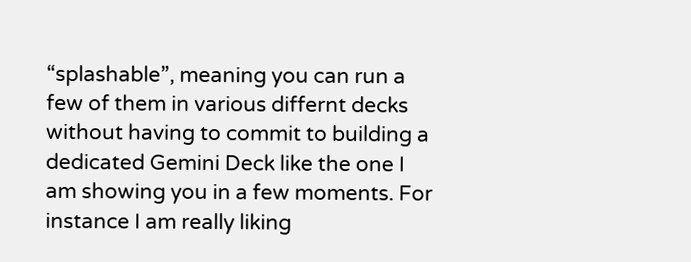“splashable”, meaning you can run a few of them in various differnt decks without having to commit to building a dedicated Gemini Deck like the one I am showing you in a few moments. For instance I am really liking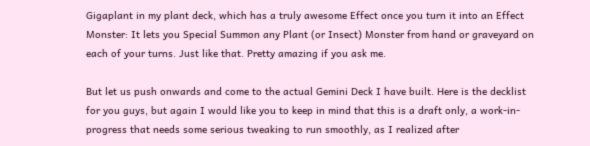Gigaplant in my plant deck, which has a truly awesome Effect once you turn it into an Effect Monster: It lets you Special Summon any Plant (or Insect) Monster from hand or graveyard on each of your turns. Just like that. Pretty amazing if you ask me.

But let us push onwards and come to the actual Gemini Deck I have built. Here is the decklist for you guys, but again I would like you to keep in mind that this is a draft only, a work-in-progress that needs some serious tweaking to run smoothly, as I realized after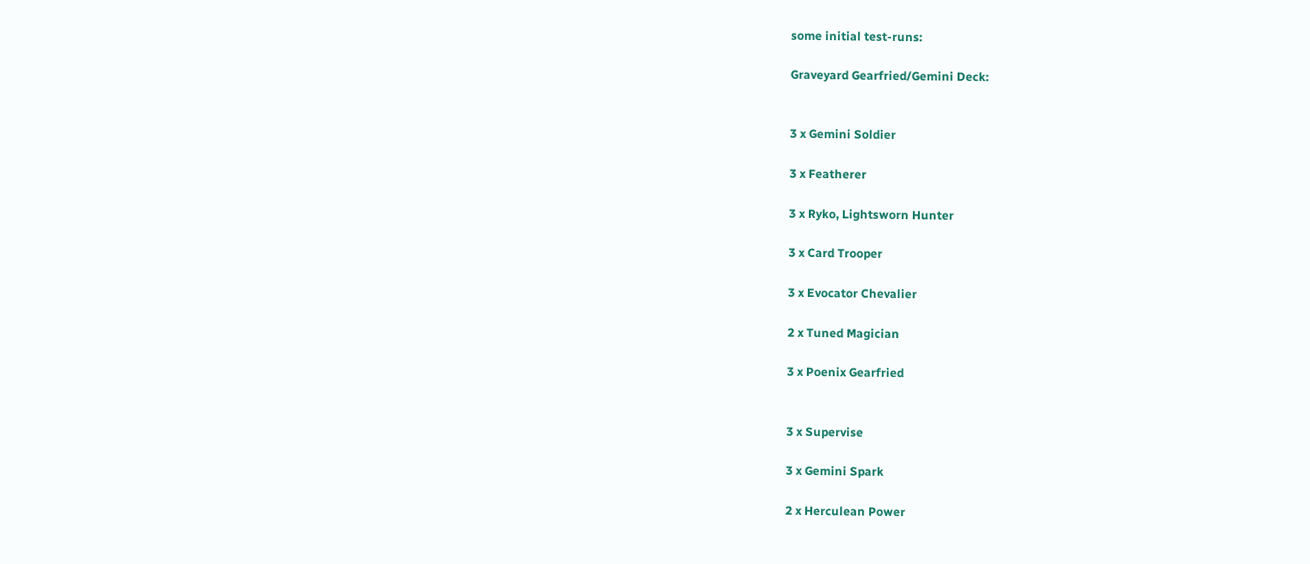some initial test-runs:

Graveyard Gearfried/Gemini Deck:


3 x Gemini Soldier

3 x Featherer

3 x Ryko, Lightsworn Hunter

3 x Card Trooper

3 x Evocator Chevalier

2 x Tuned Magician

3 x Poenix Gearfried


3 x Supervise

3 x Gemini Spark

2 x Herculean Power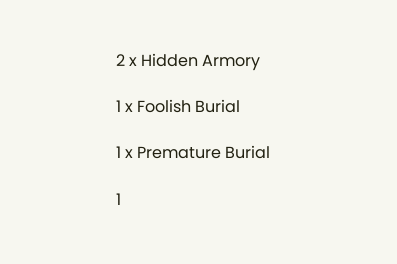2 x Hidden Armory

1 x Foolish Burial

1 x Premature Burial

1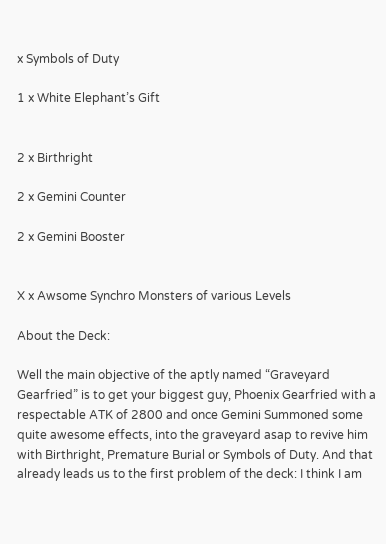x Symbols of Duty

1 x White Elephant’s Gift


2 x Birthright

2 x Gemini Counter

2 x Gemini Booster


X x Awsome Synchro Monsters of various Levels

About the Deck:

Well the main objective of the aptly named “Graveyard Gearfried” is to get your biggest guy, Phoenix Gearfried with a respectable ATK of 2800 and once Gemini Summoned some quite awesome effects, into the graveyard asap to revive him with Birthright, Premature Burial or Symbols of Duty. And that already leads us to the first problem of the deck: I think I am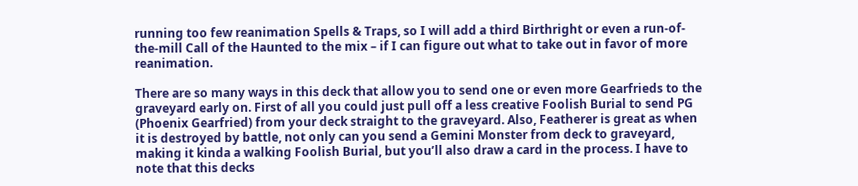running too few reanimation Spells & Traps, so I will add a third Birthright or even a run-of-the-mill Call of the Haunted to the mix – if I can figure out what to take out in favor of more reanimation.

There are so many ways in this deck that allow you to send one or even more Gearfrieds to the graveyard early on. First of all you could just pull off a less creative Foolish Burial to send PG (Phoenix Gearfried) from your deck straight to the graveyard. Also, Featherer is great as when it is destroyed by battle, not only can you send a Gemini Monster from deck to graveyard, making it kinda a walking Foolish Burial, but you’ll also draw a card in the process. I have to note that this decks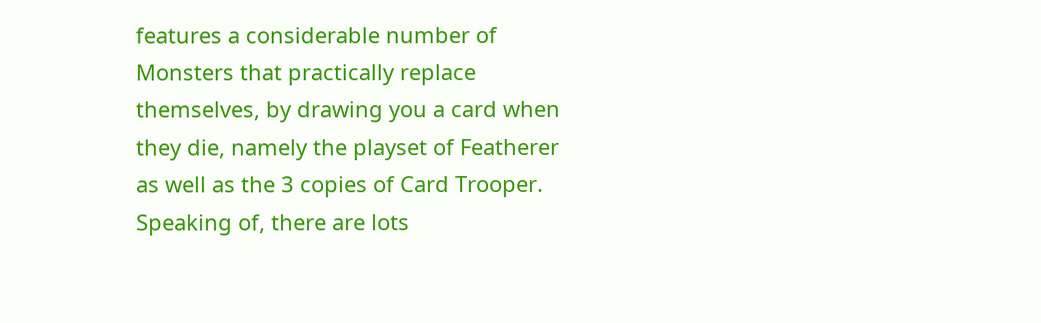features a considerable number of Monsters that practically replace themselves, by drawing you a card when they die, namely the playset of Featherer as well as the 3 copies of Card Trooper. Speaking of, there are lots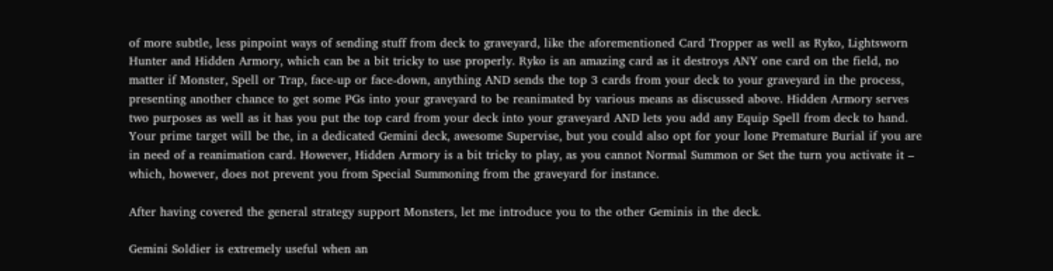of more subtle, less pinpoint ways of sending stuff from deck to graveyard, like the aforementioned Card Tropper as well as Ryko, Lightsworn Hunter and Hidden Armory, which can be a bit tricky to use properly. Ryko is an amazing card as it destroys ANY one card on the field, no matter if Monster, Spell or Trap, face-up or face-down, anything AND sends the top 3 cards from your deck to your graveyard in the process, presenting another chance to get some PGs into your graveyard to be reanimated by various means as discussed above. Hidden Armory serves two purposes as well as it has you put the top card from your deck into your graveyard AND lets you add any Equip Spell from deck to hand. Your prime target will be the, in a dedicated Gemini deck, awesome Supervise, but you could also opt for your lone Premature Burial if you are in need of a reanimation card. However, Hidden Armory is a bit tricky to play, as you cannot Normal Summon or Set the turn you activate it – which, however, does not prevent you from Special Summoning from the graveyard for instance.

After having covered the general strategy support Monsters, let me introduce you to the other Geminis in the deck.

Gemini Soldier is extremely useful when an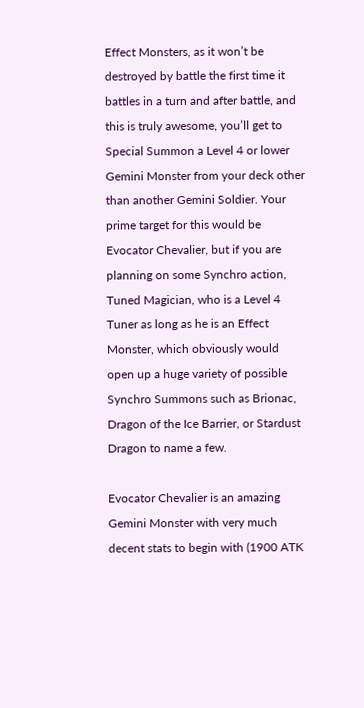Effect Monsters, as it won’t be destroyed by battle the first time it battles in a turn and after battle, and this is truly awesome, you’ll get to Special Summon a Level 4 or lower Gemini Monster from your deck other than another Gemini Soldier. Your prime target for this would be Evocator Chevalier, but if you are planning on some Synchro action, Tuned Magician, who is a Level 4 Tuner as long as he is an Effect Monster, which obviously would open up a huge variety of possible Synchro Summons such as Brionac, Dragon of the Ice Barrier, or Stardust Dragon to name a few.

Evocator Chevalier is an amazing Gemini Monster with very much decent stats to begin with (1900 ATK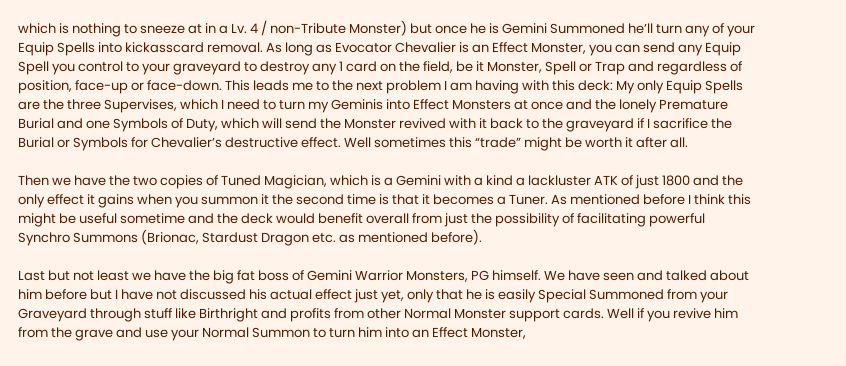which is nothing to sneeze at in a Lv. 4 / non-Tribute Monster) but once he is Gemini Summoned he’ll turn any of your Equip Spells into kickasscard removal. As long as Evocator Chevalier is an Effect Monster, you can send any Equip Spell you control to your graveyard to destroy any 1 card on the field, be it Monster, Spell or Trap and regardless of position, face-up or face-down. This leads me to the next problem I am having with this deck: My only Equip Spells are the three Supervises, which I need to turn my Geminis into Effect Monsters at once and the lonely Premature Burial and one Symbols of Duty, which will send the Monster revived with it back to the graveyard if I sacrifice the Burial or Symbols for Chevalier’s destructive effect. Well sometimes this “trade” might be worth it after all.

Then we have the two copies of Tuned Magician, which is a Gemini with a kind a lackluster ATK of just 1800 and the only effect it gains when you summon it the second time is that it becomes a Tuner. As mentioned before I think this might be useful sometime and the deck would benefit overall from just the possibility of facilitating powerful Synchro Summons (Brionac, Stardust Dragon etc. as mentioned before).

Last but not least we have the big fat boss of Gemini Warrior Monsters, PG himself. We have seen and talked about him before but I have not discussed his actual effect just yet, only that he is easily Special Summoned from your Graveyard through stuff like Birthright and profits from other Normal Monster support cards. Well if you revive him from the grave and use your Normal Summon to turn him into an Effect Monster,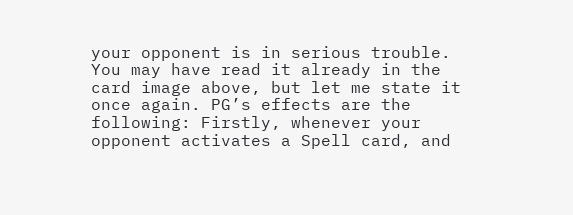your opponent is in serious trouble. You may have read it already in the card image above, but let me state it once again. PG’s effects are the following: Firstly, whenever your opponent activates a Spell card, and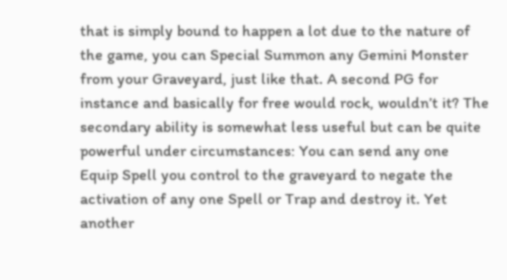that is simply bound to happen a lot due to the nature of the game, you can Special Summon any Gemini Monster from your Graveyard, just like that. A second PG for instance and basically for free would rock, wouldn’t it? The secondary ability is somewhat less useful but can be quite powerful under circumstances: You can send any one Equip Spell you control to the graveyard to negate the activation of any one Spell or Trap and destroy it. Yet another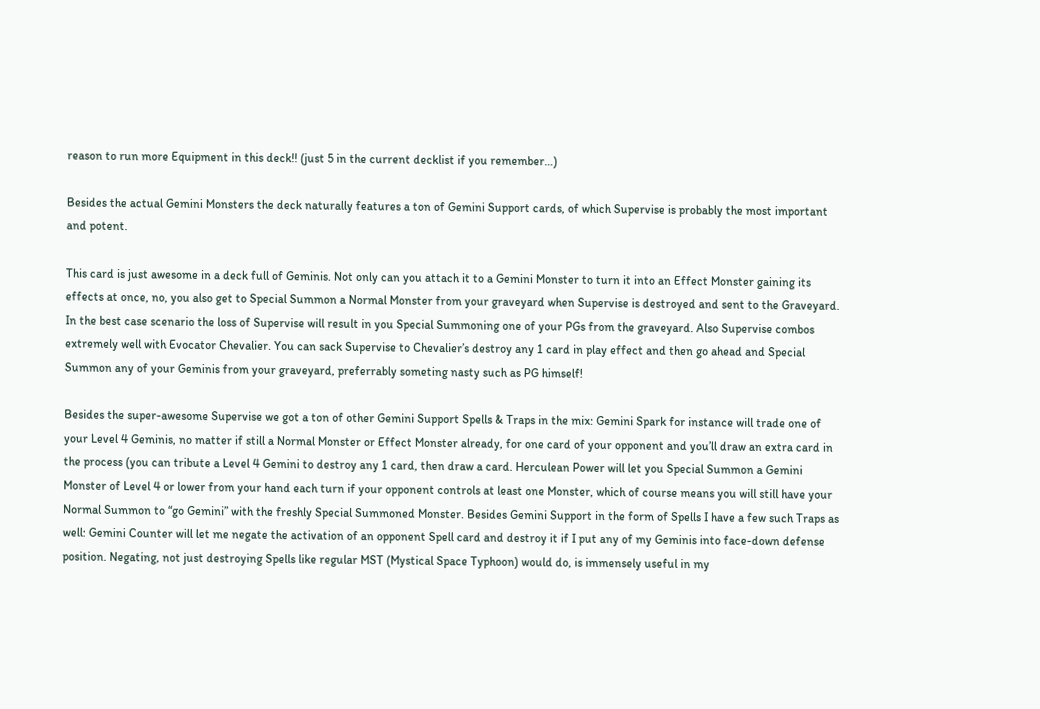reason to run more Equipment in this deck!! (just 5 in the current decklist if you remember…)

Besides the actual Gemini Monsters the deck naturally features a ton of Gemini Support cards, of which Supervise is probably the most important and potent.

This card is just awesome in a deck full of Geminis. Not only can you attach it to a Gemini Monster to turn it into an Effect Monster gaining its effects at once, no, you also get to Special Summon a Normal Monster from your graveyard when Supervise is destroyed and sent to the Graveyard. In the best case scenario the loss of Supervise will result in you Special Summoning one of your PGs from the graveyard. Also Supervise combos extremely well with Evocator Chevalier. You can sack Supervise to Chevalier’s destroy any 1 card in play effect and then go ahead and Special Summon any of your Geminis from your graveyard, preferrably someting nasty such as PG himself!

Besides the super-awesome Supervise we got a ton of other Gemini Support Spells & Traps in the mix: Gemini Spark for instance will trade one of your Level 4 Geminis, no matter if still a Normal Monster or Effect Monster already, for one card of your opponent and you’ll draw an extra card in the process (you can tribute a Level 4 Gemini to destroy any 1 card, then draw a card. Herculean Power will let you Special Summon a Gemini Monster of Level 4 or lower from your hand each turn if your opponent controls at least one Monster, which of course means you will still have your Normal Summon to “go Gemini” with the freshly Special Summoned Monster. Besides Gemini Support in the form of Spells I have a few such Traps as well: Gemini Counter will let me negate the activation of an opponent Spell card and destroy it if I put any of my Geminis into face-down defense position. Negating, not just destroying Spells like regular MST (Mystical Space Typhoon) would do, is immensely useful in my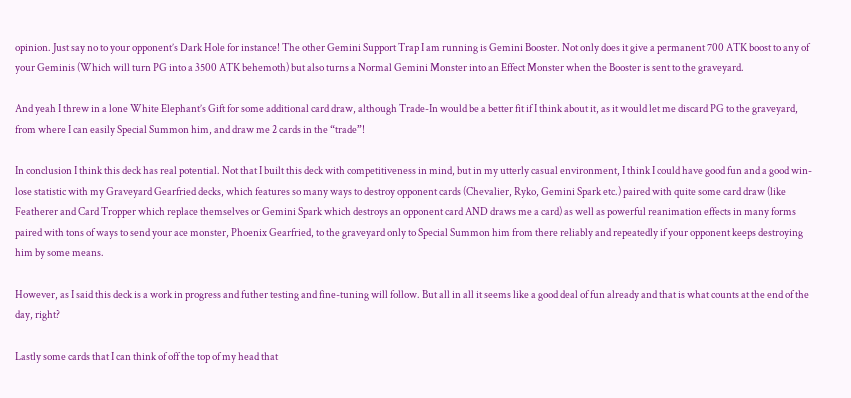opinion. Just say no to your opponent’s Dark Hole for instance! The other Gemini Support Trap I am running is Gemini Booster. Not only does it give a permanent 700 ATK boost to any of your Geminis (Which will turn PG into a 3500 ATK behemoth) but also turns a Normal Gemini Monster into an Effect Monster when the Booster is sent to the graveyard.

And yeah I threw in a lone White Elephant’s Gift for some additional card draw, although Trade-In would be a better fit if I think about it, as it would let me discard PG to the graveyard, from where I can easily Special Summon him, and draw me 2 cards in the “trade”!

In conclusion I think this deck has real potential. Not that I built this deck with competitiveness in mind, but in my utterly casual environment, I think I could have good fun and a good win-lose statistic with my Graveyard Gearfried decks, which features so many ways to destroy opponent cards (Chevalier, Ryko, Gemini Spark etc.) paired with quite some card draw (like Featherer and Card Tropper which replace themselves or Gemini Spark which destroys an opponent card AND draws me a card) as well as powerful reanimation effects in many forms paired with tons of ways to send your ace monster, Phoenix Gearfried, to the graveyard only to Special Summon him from there reliably and repeatedly if your opponent keeps destroying him by some means.

However, as I said this deck is a work in progress and futher testing and fine-tuning will follow. But all in all it seems like a good deal of fun already and that is what counts at the end of the day, right?

Lastly some cards that I can think of off the top of my head that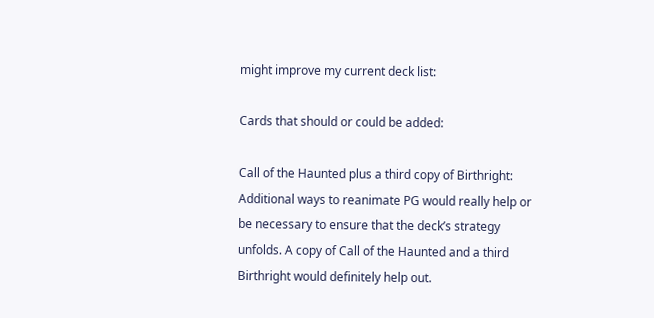might improve my current deck list:

Cards that should or could be added:

Call of the Haunted plus a third copy of Birthright: Additional ways to reanimate PG would really help or be necessary to ensure that the deck’s strategy unfolds. A copy of Call of the Haunted and a third Birthright would definitely help out.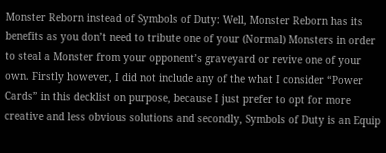Monster Reborn instead of Symbols of Duty: Well, Monster Reborn has its benefits as you don’t need to tribute one of your (Normal) Monsters in order to steal a Monster from your opponent’s graveyard or revive one of your own. Firstly however, I did not include any of the what I consider “Power Cards” in this decklist on purpose, because I just prefer to opt for more creative and less obvious solutions and secondly, Symbols of Duty is an Equip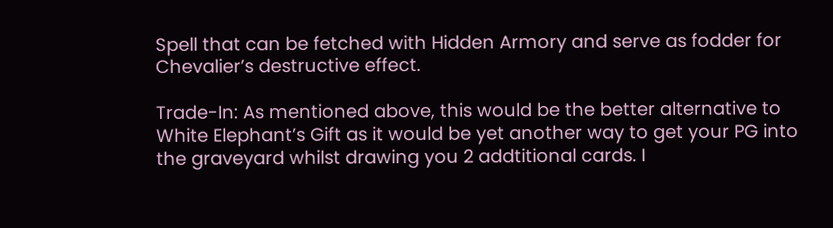Spell that can be fetched with Hidden Armory and serve as fodder for Chevalier’s destructive effect.

Trade-In: As mentioned above, this would be the better alternative to White Elephant’s Gift as it would be yet another way to get your PG into the graveyard whilst drawing you 2 addtitional cards. I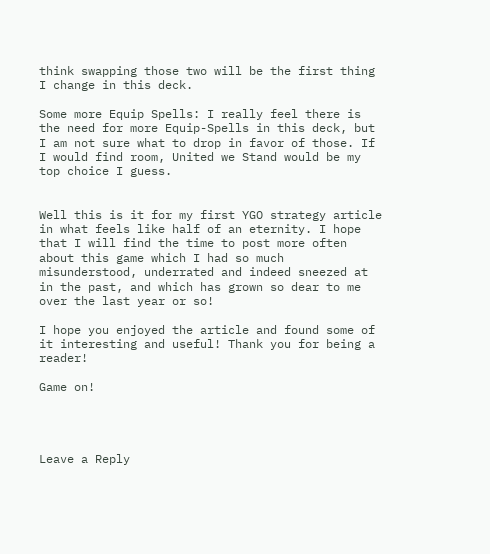think swapping those two will be the first thing I change in this deck.

Some more Equip Spells: I really feel there is the need for more Equip-Spells in this deck, but I am not sure what to drop in favor of those. If I would find room, United we Stand would be my top choice I guess.


Well this is it for my first YGO strategy article in what feels like half of an eternity. I hope that I will find the time to post more often about this game which I had so much misunderstood, underrated and indeed sneezed at in the past, and which has grown so dear to me over the last year or so!

I hope you enjoyed the article and found some of it interesting and useful! Thank you for being a reader!

Game on!




Leave a Reply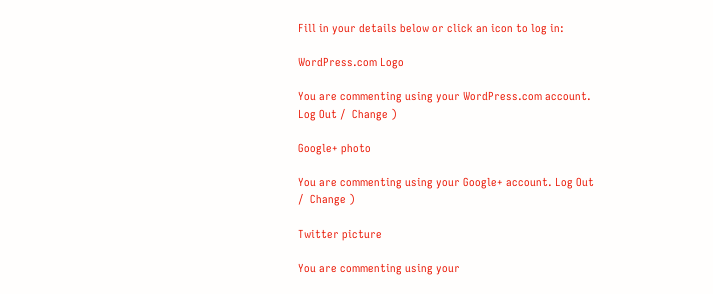Fill in your details below or click an icon to log in:

WordPress.com Logo

You are commenting using your WordPress.com account. Log Out /  Change )

Google+ photo

You are commenting using your Google+ account. Log Out /  Change )

Twitter picture

You are commenting using your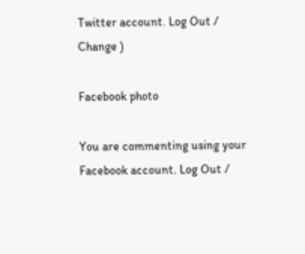Twitter account. Log Out /  Change )

Facebook photo

You are commenting using your Facebook account. Log Out /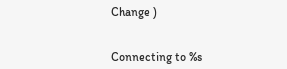Change )


Connecting to %s